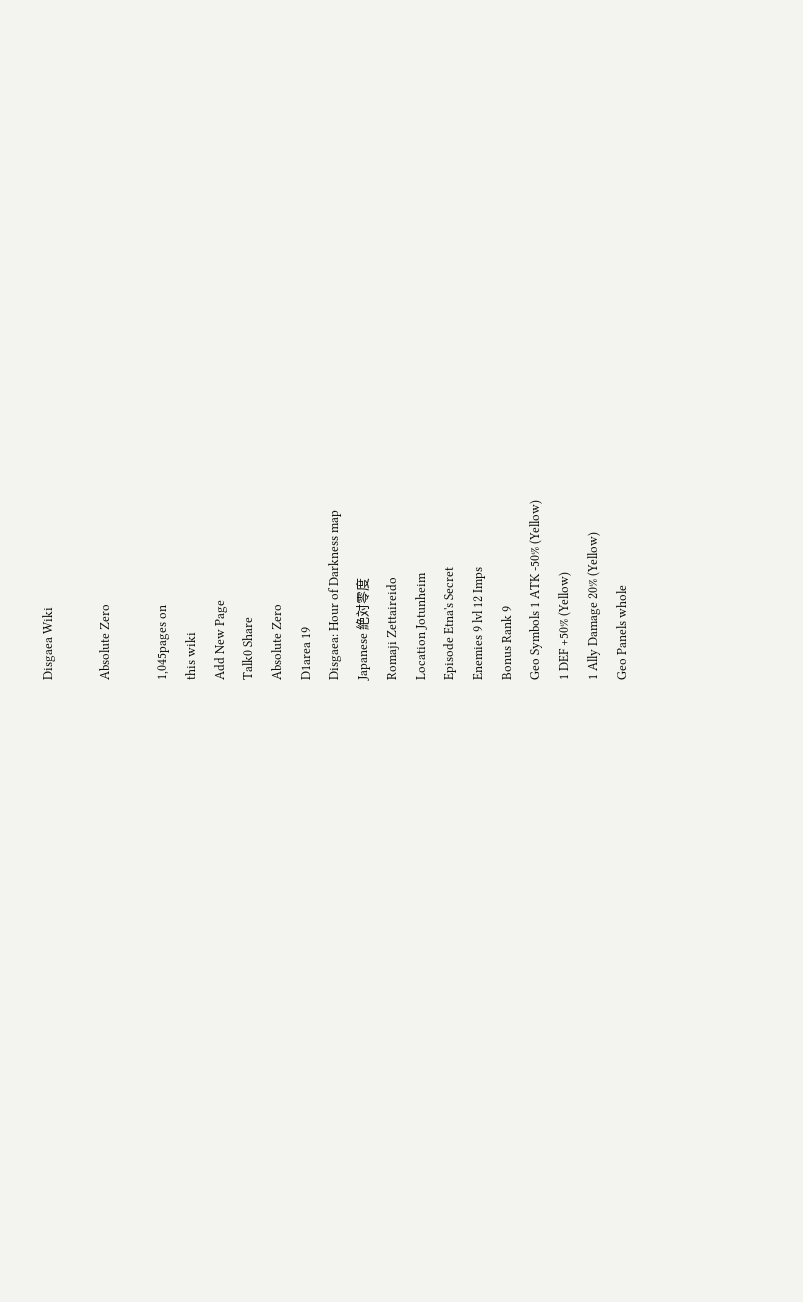Disgaea Wiki

Absolute Zero

1,045pages on
this wiki
Add New Page
Talk0 Share
Absolute Zero
D1area 19
Disgaea: Hour of Darkness map
Japanese 絶対零度
Romaji Zettaireido
Location Jotunheim
Episode Etna's Secret
Enemies 9 lvl 12 Imps
Bonus Rank 9
Geo Symbols 1 ATK -50% (Yellow)
1 DEF +50% (Yellow)
1 Ally Damage 20% (Yellow)
Geo Panels whole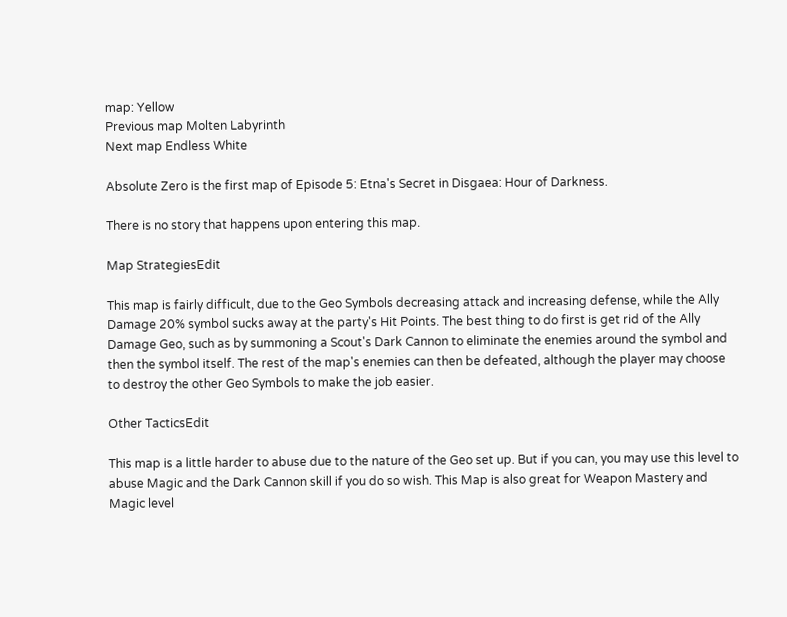map: Yellow
Previous map Molten Labyrinth
Next map Endless White

Absolute Zero is the first map of Episode 5: Etna's Secret in Disgaea: Hour of Darkness.

There is no story that happens upon entering this map.

Map StrategiesEdit

This map is fairly difficult, due to the Geo Symbols decreasing attack and increasing defense, while the Ally Damage 20% symbol sucks away at the party's Hit Points. The best thing to do first is get rid of the Ally Damage Geo, such as by summoning a Scout's Dark Cannon to eliminate the enemies around the symbol and then the symbol itself. The rest of the map's enemies can then be defeated, although the player may choose to destroy the other Geo Symbols to make the job easier.

Other TacticsEdit

This map is a little harder to abuse due to the nature of the Geo set up. But if you can, you may use this level to abuse Magic and the Dark Cannon skill if you do so wish. This Map is also great for Weapon Mastery and Magic level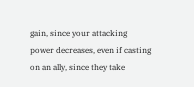gain, since your attacking power decreases, even if casting on an ally, since they take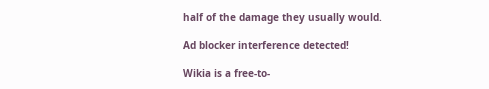half of the damage they usually would.

Ad blocker interference detected!

Wikia is a free-to-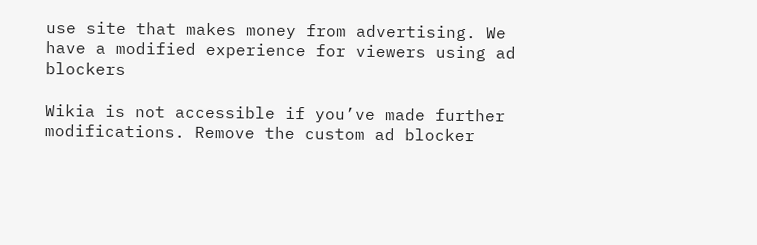use site that makes money from advertising. We have a modified experience for viewers using ad blockers

Wikia is not accessible if you’ve made further modifications. Remove the custom ad blocker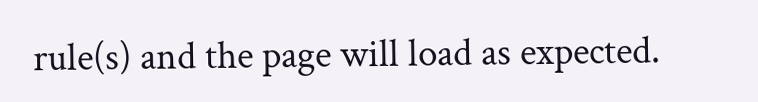rule(s) and the page will load as expected.